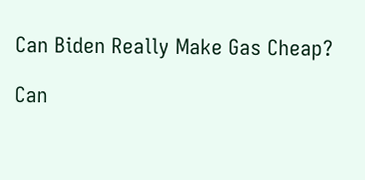Can Biden Really Make Gas Cheap?

Can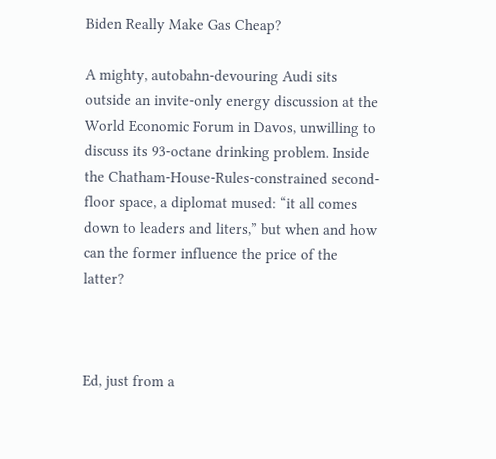Biden Really Make Gas Cheap?

A mighty, autobahn-devouring Audi sits outside an invite-only energy discussion at the World Economic Forum in Davos, unwilling to discuss its 93-octane drinking problem. Inside the Chatham-House-Rules-constrained second-floor space, a diplomat mused: “it all comes down to leaders and liters,” but when and how can the former influence the price of the latter?



Ed, just from a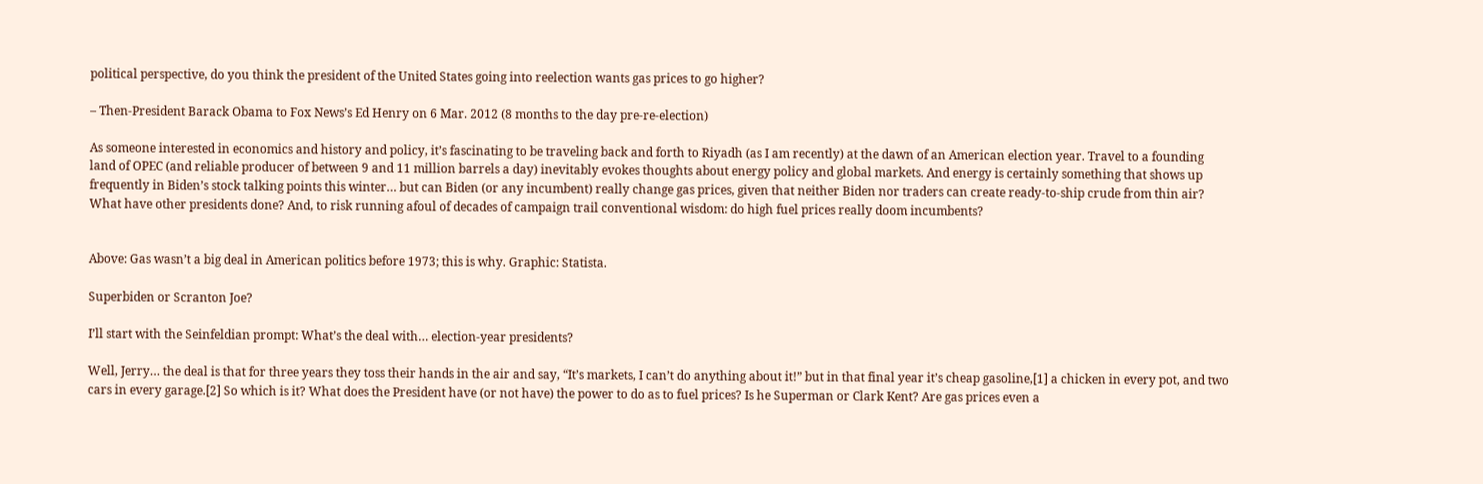political perspective, do you think the president of the United States going into reelection wants gas prices to go higher?

– Then-President Barack Obama to Fox News’s Ed Henry on 6 Mar. 2012 (8 months to the day pre-re-election)

As someone interested in economics and history and policy, it’s fascinating to be traveling back and forth to Riyadh (as I am recently) at the dawn of an American election year. Travel to a founding land of OPEC (and reliable producer of between 9 and 11 million barrels a day) inevitably evokes thoughts about energy policy and global markets. And energy is certainly something that shows up frequently in Biden’s stock talking points this winter… but can Biden (or any incumbent) really change gas prices, given that neither Biden nor traders can create ready-to-ship crude from thin air? What have other presidents done? And, to risk running afoul of decades of campaign trail conventional wisdom: do high fuel prices really doom incumbents?


Above: Gas wasn’t a big deal in American politics before 1973; this is why. Graphic: Statista.

Superbiden or Scranton Joe?

I’ll start with the Seinfeldian prompt: What’s the deal with… election-year presidents?

Well, Jerry… the deal is that for three years they toss their hands in the air and say, “It’s markets, I can’t do anything about it!” but in that final year it’s cheap gasoline,[1] a chicken in every pot, and two cars in every garage.[2] So which is it? What does the President have (or not have) the power to do as to fuel prices? Is he Superman or Clark Kent? Are gas prices even a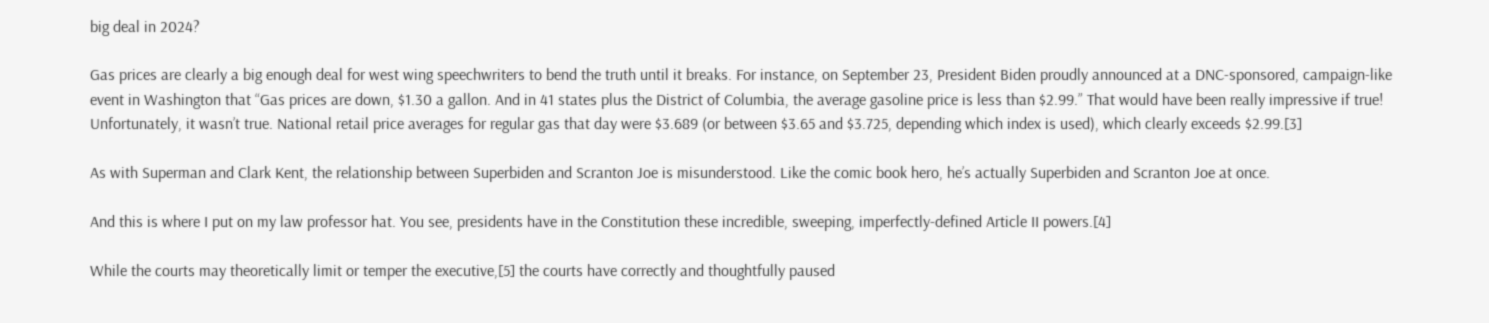big deal in 2024?

Gas prices are clearly a big enough deal for west wing speechwriters to bend the truth until it breaks. For instance, on September 23, President Biden proudly announced at a DNC-sponsored, campaign-like event in Washington that “Gas prices are down, $1.30 a gallon. And in 41 states plus the District of Columbia, the average gasoline price is less than $2.99.” That would have been really impressive if true! Unfortunately, it wasn’t true. National retail price averages for regular gas that day were $3.689 (or between $3.65 and $3.725, depending which index is used), which clearly exceeds $2.99.[3]

As with Superman and Clark Kent, the relationship between Superbiden and Scranton Joe is misunderstood. Like the comic book hero, he’s actually Superbiden and Scranton Joe at once.

And this is where I put on my law professor hat. You see, presidents have in the Constitution these incredible, sweeping, imperfectly-defined Article II powers.[4]

While the courts may theoretically limit or temper the executive,[5] the courts have correctly and thoughtfully paused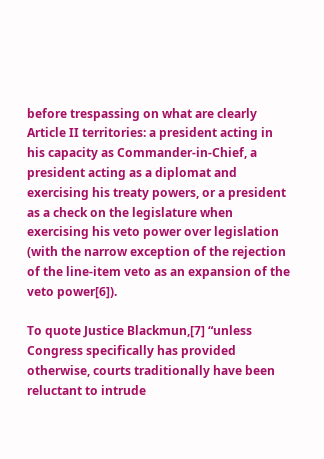before trespassing on what are clearly Article II territories: a president acting in his capacity as Commander-in-Chief, a president acting as a diplomat and exercising his treaty powers, or a president as a check on the legislature when exercising his veto power over legislation (with the narrow exception of the rejection of the line-item veto as an expansion of the veto power[6]).

To quote Justice Blackmun,[7] “unless Congress specifically has provided otherwise, courts traditionally have been reluctant to intrude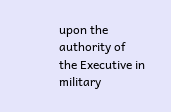upon the authority of the Executive in military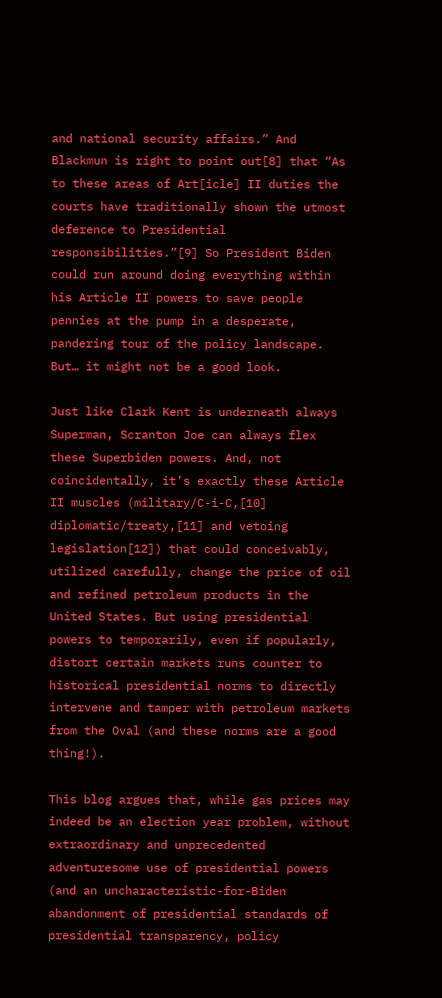and national security affairs.” And Blackmun is right to point out[8] that “As to these areas of Art[icle] II duties the courts have traditionally shown the utmost deference to Presidential responsibilities.”[9] So President Biden could run around doing everything within his Article II powers to save people pennies at the pump in a desperate, pandering tour of the policy landscape. But… it might not be a good look.

Just like Clark Kent is underneath always Superman, Scranton Joe can always flex these Superbiden powers. And, not coincidentally, it’s exactly these Article II muscles (military/C-i-C,[10] diplomatic/treaty,[11] and vetoing legislation[12]) that could conceivably, utilized carefully, change the price of oil and refined petroleum products in the United States. But using presidential powers to temporarily, even if popularly, distort certain markets runs counter to historical presidential norms to directly intervene and tamper with petroleum markets from the Oval (and these norms are a good thing!).

This blog argues that, while gas prices may indeed be an election year problem, without extraordinary and unprecedented adventuresome use of presidential powers (and an uncharacteristic-for-Biden abandonment of presidential standards of presidential transparency, policy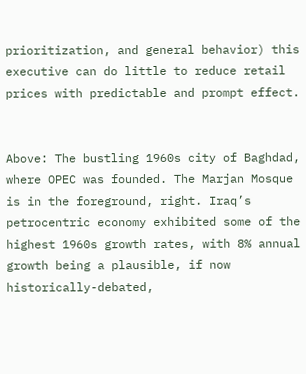prioritization, and general behavior) this executive can do little to reduce retail prices with predictable and prompt effect.


Above: The bustling 1960s city of Baghdad, where OPEC was founded. The Marjan Mosque is in the foreground, right. Iraq’s petrocentric economy exhibited some of the highest 1960s growth rates, with 8% annual growth being a plausible, if now historically-debated,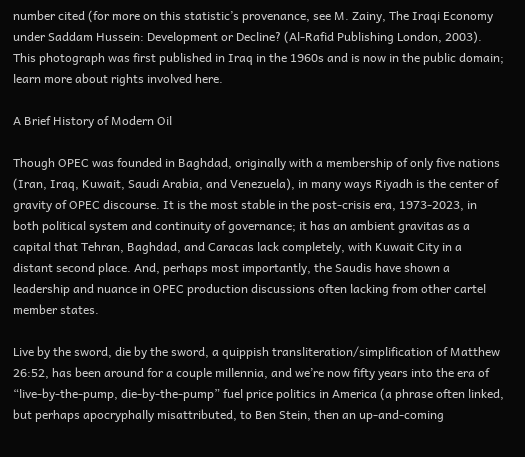number cited (for more on this statistic’s provenance, see M. Zainy, The Iraqi Economy under Saddam Hussein: Development or Decline? (Al-Rafid Publishing London, 2003). This photograph was first published in Iraq in the 1960s and is now in the public domain; learn more about rights involved here.

A Brief History of Modern Oil

Though OPEC was founded in Baghdad, originally with a membership of only five nations (Iran, Iraq, Kuwait, Saudi Arabia, and Venezuela), in many ways Riyadh is the center of gravity of OPEC discourse. It is the most stable in the post-crisis era, 1973-2023, in both political system and continuity of governance; it has an ambient gravitas as a capital that Tehran, Baghdad, and Caracas lack completely, with Kuwait City in a distant second place. And, perhaps most importantly, the Saudis have shown a leadership and nuance in OPEC production discussions often lacking from other cartel member states.

Live by the sword, die by the sword, a quippish transliteration/simplification of Matthew 26:52, has been around for a couple millennia, and we’re now fifty years into the era of “live-by-the-pump, die-by-the-pump” fuel price politics in America (a phrase often linked, but perhaps apocryphally misattributed, to Ben Stein, then an up-and-coming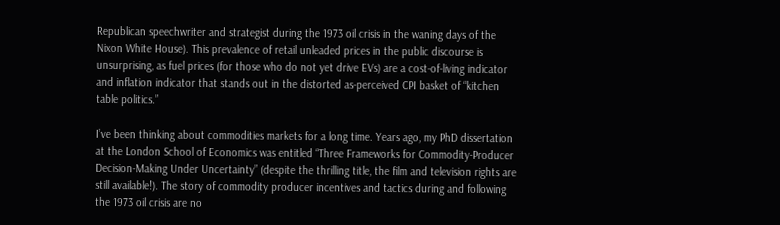Republican speechwriter and strategist during the 1973 oil crisis in the waning days of the Nixon White House). This prevalence of retail unleaded prices in the public discourse is unsurprising, as fuel prices (for those who do not yet drive EVs) are a cost-of-living indicator and inflation indicator that stands out in the distorted as-perceived CPI basket of “kitchen table politics.”

I’ve been thinking about commodities markets for a long time. Years ago, my PhD dissertation at the London School of Economics was entitled “Three Frameworks for Commodity-Producer Decision-Making Under Uncertainty” (despite the thrilling title, the film and television rights are still available!). The story of commodity producer incentives and tactics during and following the 1973 oil crisis are no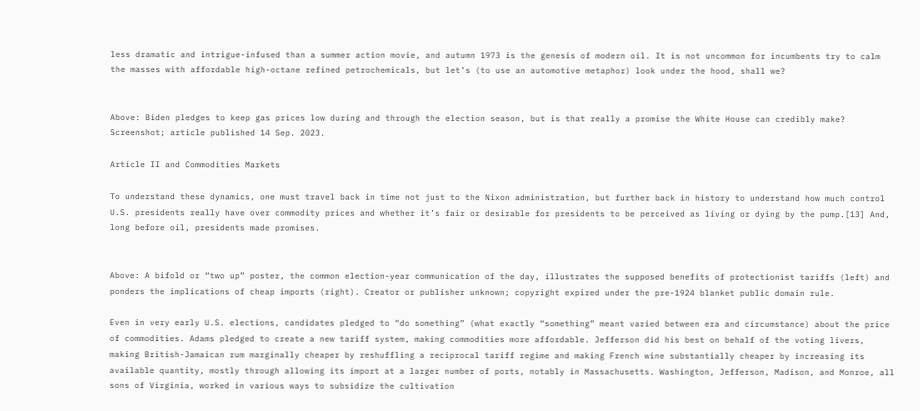less dramatic and intrigue-infused than a summer action movie, and autumn 1973 is the genesis of modern oil. It is not uncommon for incumbents try to calm the masses with affordable high-octane refined petrochemicals, but let’s (to use an automotive metaphor) look under the hood, shall we?


Above: Biden pledges to keep gas prices low during and through the election season, but is that really a promise the White House can credibly make? Screenshot; article published 14 Sep. 2023.

Article II and Commodities Markets

To understand these dynamics, one must travel back in time not just to the Nixon administration, but further back in history to understand how much control U.S. presidents really have over commodity prices and whether it’s fair or desirable for presidents to be perceived as living or dying by the pump.[13] And, long before oil, presidents made promises.


Above: A bifold or “two up” poster, the common election-year communication of the day, illustrates the supposed benefits of protectionist tariffs (left) and ponders the implications of cheap imports (right). Creator or publisher unknown; copyright expired under the pre-1924 blanket public domain rule.

Even in very early U.S. elections, candidates pledged to “do something” (what exactly “something” meant varied between era and circumstance) about the price of commodities. Adams pledged to create a new tariff system, making commodities more affordable. Jefferson did his best on behalf of the voting livers, making British-Jamaican rum marginally cheaper by reshuffling a reciprocal tariff regime and making French wine substantially cheaper by increasing its available quantity, mostly through allowing its import at a larger number of ports, notably in Massachusetts. Washington, Jefferson, Madison, and Monroe, all sons of Virginia, worked in various ways to subsidize the cultivation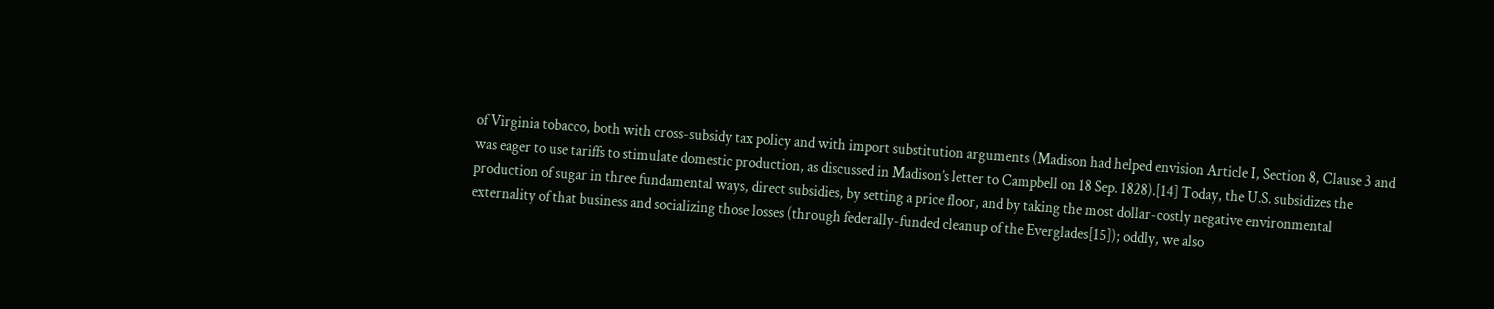of Virginia tobacco, both with cross-subsidy tax policy and with import substitution arguments (Madison had helped envision Article I, Section 8, Clause 3 and was eager to use tariffs to stimulate domestic production, as discussed in Madison’s letter to Campbell on 18 Sep. 1828).[14] Today, the U.S. subsidizes the production of sugar in three fundamental ways, direct subsidies, by setting a price floor, and by taking the most dollar-costly negative environmental externality of that business and socializing those losses (through federally-funded cleanup of the Everglades[15]); oddly, we also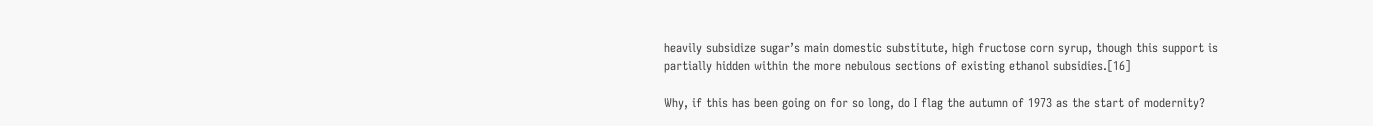heavily subsidize sugar’s main domestic substitute, high fructose corn syrup, though this support is partially hidden within the more nebulous sections of existing ethanol subsidies.[16]

Why, if this has been going on for so long, do I flag the autumn of 1973 as the start of modernity?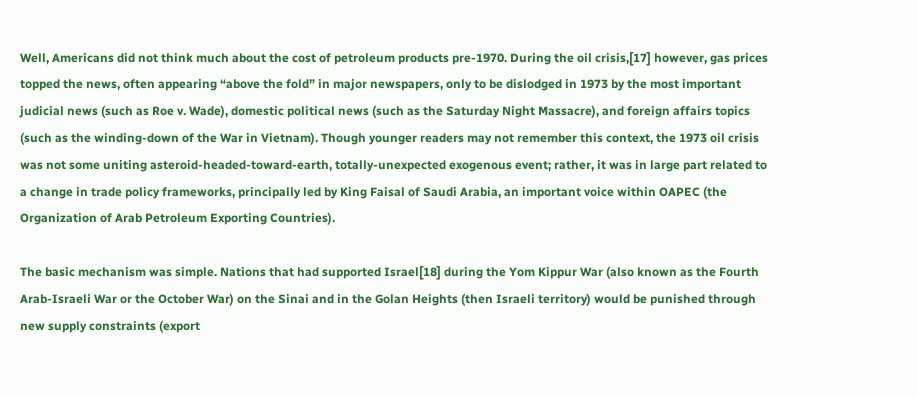Well, Americans did not think much about the cost of petroleum products pre-1970. During the oil crisis,[17] however, gas prices topped the news, often appearing “above the fold” in major newspapers, only to be dislodged in 1973 by the most important judicial news (such as Roe v. Wade), domestic political news (such as the Saturday Night Massacre), and foreign affairs topics (such as the winding-down of the War in Vietnam). Though younger readers may not remember this context, the 1973 oil crisis was not some uniting asteroid-headed-toward-earth, totally-unexpected exogenous event; rather, it was in large part related to a change in trade policy frameworks, principally led by King Faisal of Saudi Arabia, an important voice within OAPEC (the Organization of Arab Petroleum Exporting Countries).

The basic mechanism was simple. Nations that had supported Israel[18] during the Yom Kippur War (also known as the Fourth Arab-Israeli War or the October War) on the Sinai and in the Golan Heights (then Israeli territory) would be punished through new supply constraints (export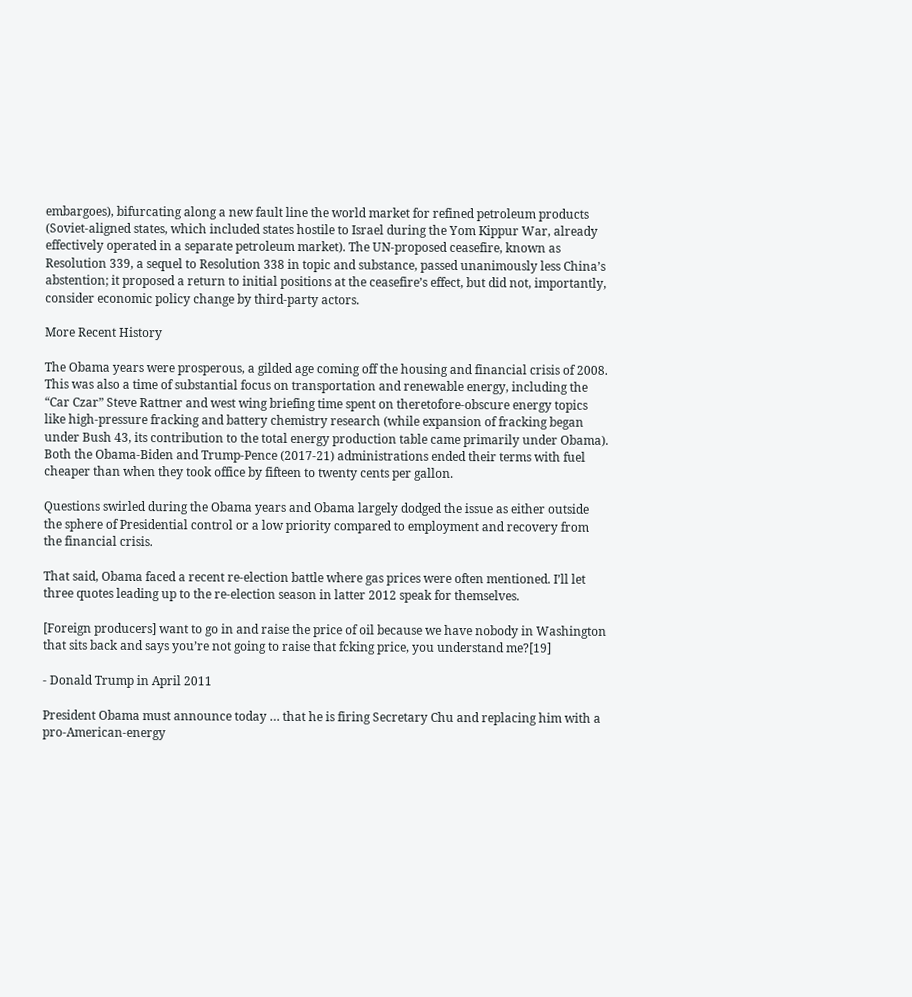embargoes), bifurcating along a new fault line the world market for refined petroleum products (Soviet-aligned states, which included states hostile to Israel during the Yom Kippur War, already effectively operated in a separate petroleum market). The UN-proposed ceasefire, known as Resolution 339, a sequel to Resolution 338 in topic and substance, passed unanimously less China’s abstention; it proposed a return to initial positions at the ceasefire’s effect, but did not, importantly, consider economic policy change by third-party actors.

More Recent History

The Obama years were prosperous, a gilded age coming off the housing and financial crisis of 2008. This was also a time of substantial focus on transportation and renewable energy, including the “Car Czar” Steve Rattner and west wing briefing time spent on theretofore-obscure energy topics like high-pressure fracking and battery chemistry research (while expansion of fracking began under Bush 43, its contribution to the total energy production table came primarily under Obama). Both the Obama-Biden and Trump-Pence (2017-21) administrations ended their terms with fuel cheaper than when they took office by fifteen to twenty cents per gallon.

Questions swirled during the Obama years and Obama largely dodged the issue as either outside the sphere of Presidential control or a low priority compared to employment and recovery from the financial crisis.

That said, Obama faced a recent re-election battle where gas prices were often mentioned. I’ll let three quotes leading up to the re-election season in latter 2012 speak for themselves.

[Foreign producers] want to go in and raise the price of oil because we have nobody in Washington that sits back and says you’re not going to raise that fcking price, you understand me?[19]

- Donald Trump in April 2011

President Obama must announce today … that he is firing Secretary Chu and replacing him with a pro-American-energy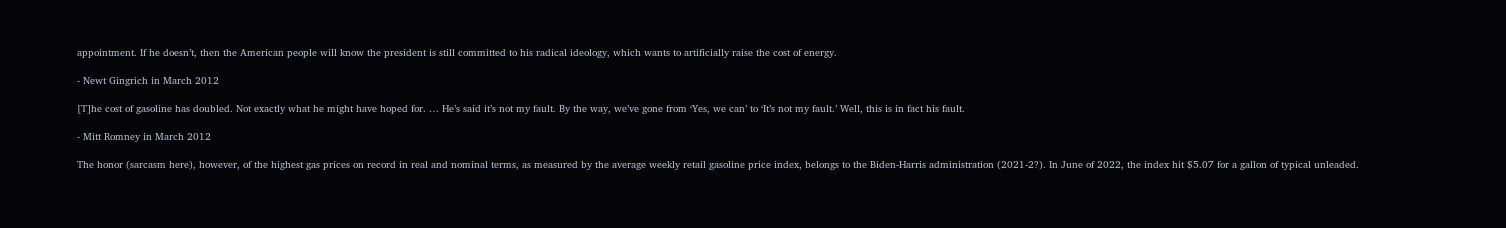appointment. If he doesn’t, then the American people will know the president is still committed to his radical ideology, which wants to artificially raise the cost of energy.

- Newt Gingrich in March 2012

[T]he cost of gasoline has doubled. Not exactly what he might have hoped for. … He’s said it’s not my fault. By the way, we’ve gone from ‘Yes, we can’ to ‘It’s not my fault.’ Well, this is in fact his fault.

- Mitt Romney in March 2012

The honor (sarcasm here), however, of the highest gas prices on record in real and nominal terms, as measured by the average weekly retail gasoline price index, belongs to the Biden-Harris administration (2021-2?). In June of 2022, the index hit $5.07 for a gallon of typical unleaded.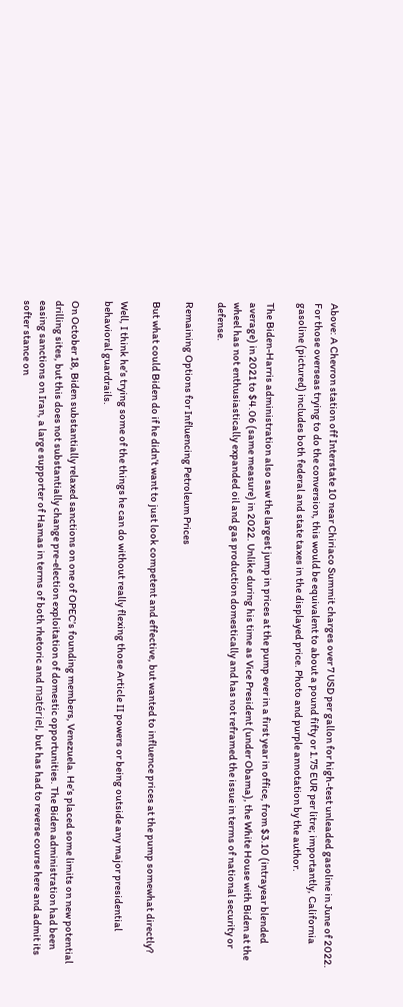Above: A Chevron station off Interstate 10 near Chiriaco Summit charges over 7 USD per gallon for high-test unleaded gasoline in June of 2022. For those overseas trying to do the conversion, this would be equivalent to about a pound fifty or 1.75 EUR per litre; importantly, California gasoline (pictured) includes both federal and state taxes in the displayed price. Photo and purple annotation by the author.

The Biden-Harris administration also saw the largest jump in prices at the pump ever in a first year in office, from $3.10 (intrayear blended average) in 2021 to $4.06 (same measure) in 2022. Unlike during his time as Vice President (under Obama), the White House with Biden at the wheel has not enthusiastically expanded oil and gas production domestically and has not reframed the issue in terms of national security or defense.

Remaining Options for Influencing Petroleum Prices

But what could Biden do if he didn’t want to just look competent and effective, but wanted to influence prices at the pump somewhat directly?

Well, I think he’s trying some of the things he can do without really flexing those Article II powers or being outside any major presidential behavioral guardrails.

On October 18, Biden substantially relaxed sanctions on one of OPEC’s founding members, Venezuela. He’s placed some limits on new potential drilling sites, but this does not substantially change pre-election exploitation of domestic opportunities. The Biden administration had been easing sanctions on Iran, a large supporter of Hamas in terms of both rhetoric and matériel, but has had to reverse course here and admit its softer stance on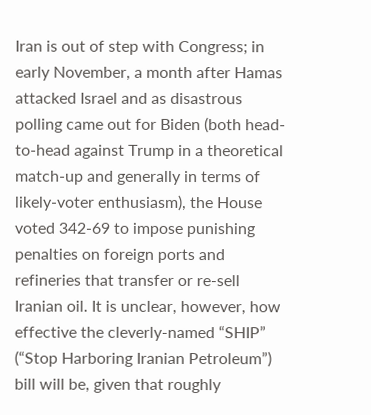Iran is out of step with Congress; in early November, a month after Hamas attacked Israel and as disastrous polling came out for Biden (both head-to-head against Trump in a theoretical match-up and generally in terms of likely-voter enthusiasm), the House voted 342-69 to impose punishing penalties on foreign ports and refineries that transfer or re-sell Iranian oil. It is unclear, however, how effective the cleverly-named “SHIP” (“Stop Harboring Iranian Petroleum”) bill will be, given that roughly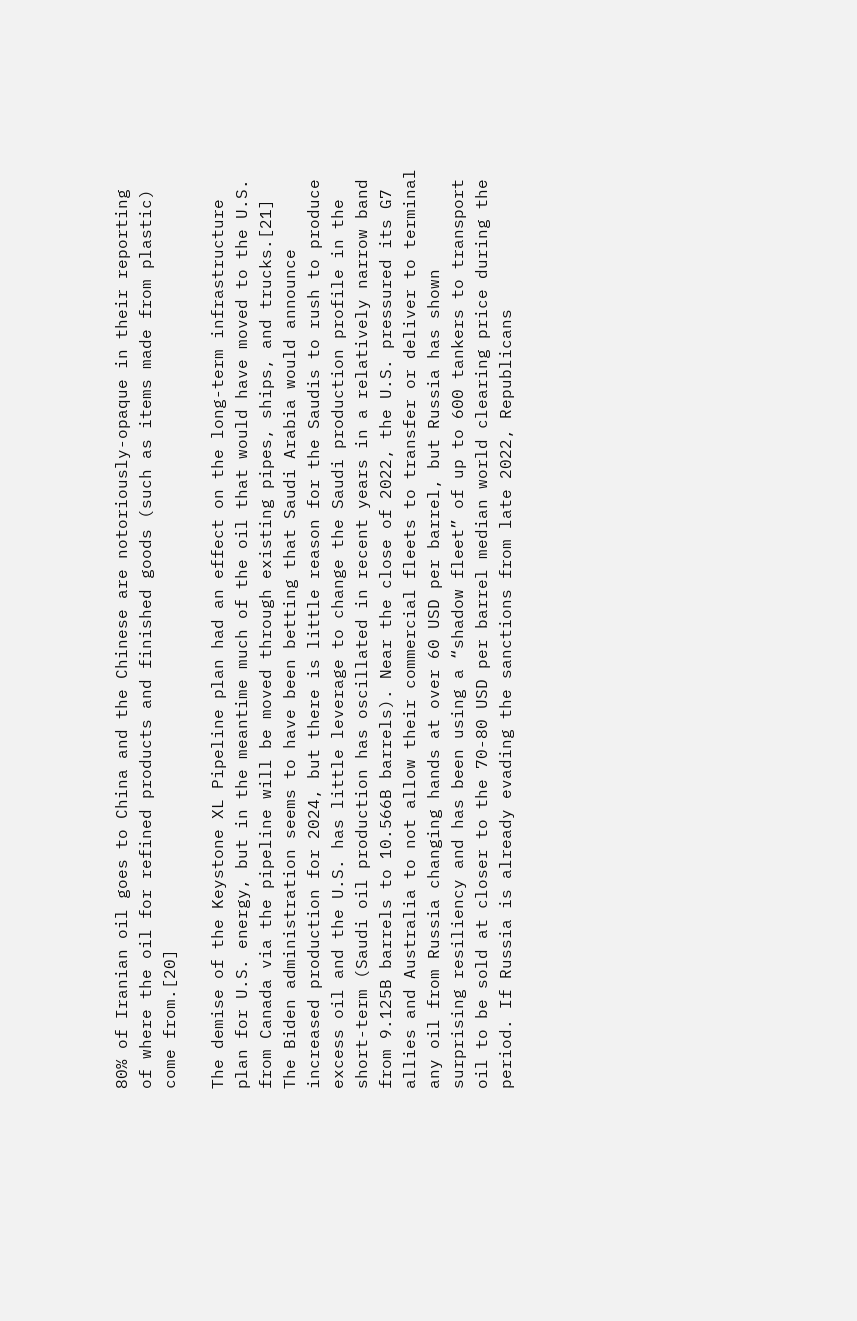80% of Iranian oil goes to China and the Chinese are notoriously-opaque in their reporting of where the oil for refined products and finished goods (such as items made from plastic) come from.[20]

The demise of the Keystone XL Pipeline plan had an effect on the long-term infrastructure plan for U.S. energy, but in the meantime much of the oil that would have moved to the U.S. from Canada via the pipeline will be moved through existing pipes, ships, and trucks.[21] The Biden administration seems to have been betting that Saudi Arabia would announce increased production for 2024, but there is little reason for the Saudis to rush to produce excess oil and the U.S. has little leverage to change the Saudi production profile in the short-term (Saudi oil production has oscillated in recent years in a relatively narrow band from 9.125B barrels to 10.566B barrels). Near the close of 2022, the U.S. pressured its G7 allies and Australia to not allow their commercial fleets to transfer or deliver to terminal any oil from Russia changing hands at over 60 USD per barrel, but Russia has shown surprising resiliency and has been using a “shadow fleet” of up to 600 tankers to transport oil to be sold at closer to the 70-80 USD per barrel median world clearing price during the period. If Russia is already evading the sanctions from late 2022, Republicans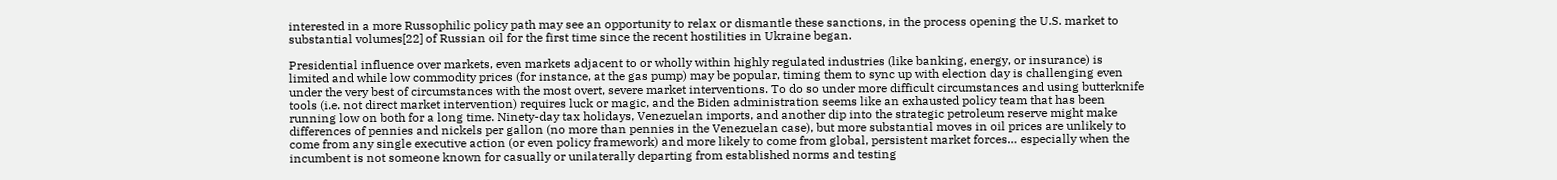interested in a more Russophilic policy path may see an opportunity to relax or dismantle these sanctions, in the process opening the U.S. market to substantial volumes[22] of Russian oil for the first time since the recent hostilities in Ukraine began.

Presidential influence over markets, even markets adjacent to or wholly within highly regulated industries (like banking, energy, or insurance) is limited and while low commodity prices (for instance, at the gas pump) may be popular, timing them to sync up with election day is challenging even under the very best of circumstances with the most overt, severe market interventions. To do so under more difficult circumstances and using butterknife tools (i.e. not direct market intervention) requires luck or magic, and the Biden administration seems like an exhausted policy team that has been running low on both for a long time. Ninety-day tax holidays, Venezuelan imports, and another dip into the strategic petroleum reserve might make differences of pennies and nickels per gallon (no more than pennies in the Venezuelan case), but more substantial moves in oil prices are unlikely to come from any single executive action (or even policy framework) and more likely to come from global, persistent market forces… especially when the incumbent is not someone known for casually or unilaterally departing from established norms and testing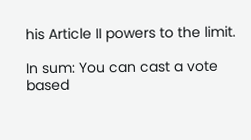his Article II powers to the limit.

In sum: You can cast a vote based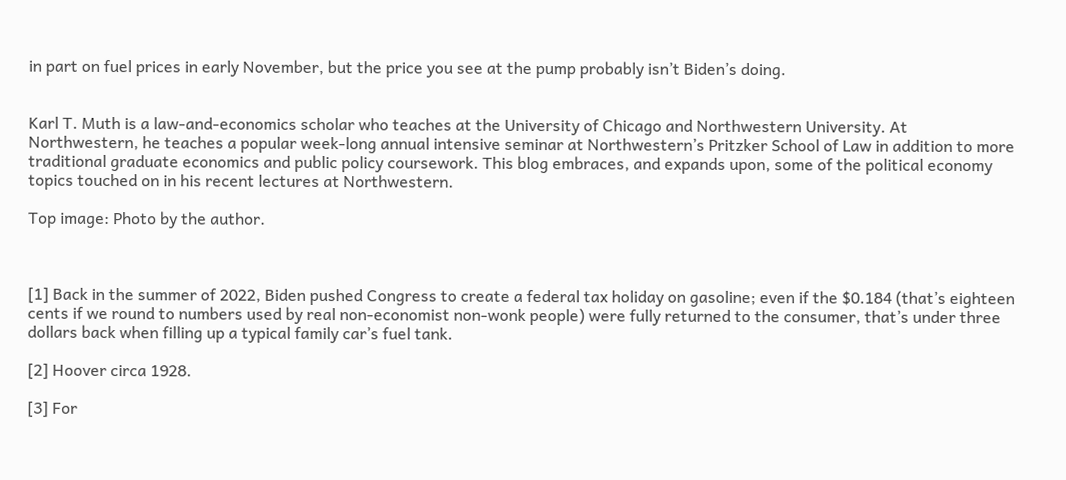in part on fuel prices in early November, but the price you see at the pump probably isn’t Biden’s doing.


Karl T. Muth is a law-and-economics scholar who teaches at the University of Chicago and Northwestern University. At Northwestern, he teaches a popular week-long annual intensive seminar at Northwestern’s Pritzker School of Law in addition to more traditional graduate economics and public policy coursework. This blog embraces, and expands upon, some of the political economy topics touched on in his recent lectures at Northwestern.

Top image: Photo by the author.



[1] Back in the summer of 2022, Biden pushed Congress to create a federal tax holiday on gasoline; even if the $0.184 (that’s eighteen cents if we round to numbers used by real non-economist non-wonk people) were fully returned to the consumer, that’s under three dollars back when filling up a typical family car’s fuel tank.

[2] Hoover circa 1928.

[3] For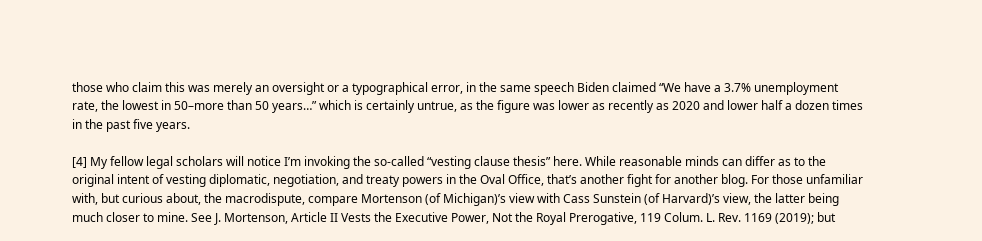those who claim this was merely an oversight or a typographical error, in the same speech Biden claimed “We have a 3.7% unemployment rate, the lowest in 50–more than 50 years…” which is certainly untrue, as the figure was lower as recently as 2020 and lower half a dozen times in the past five years.

[4] My fellow legal scholars will notice I’m invoking the so-called “vesting clause thesis” here. While reasonable minds can differ as to the original intent of vesting diplomatic, negotiation, and treaty powers in the Oval Office, that’s another fight for another blog. For those unfamiliar with, but curious about, the macrodispute, compare Mortenson (of Michigan)’s view with Cass Sunstein (of Harvard)’s view, the latter being much closer to mine. See J. Mortenson, Article II Vests the Executive Power, Not the Royal Prerogative, 119 Colum. L. Rev. 1169 (2019); but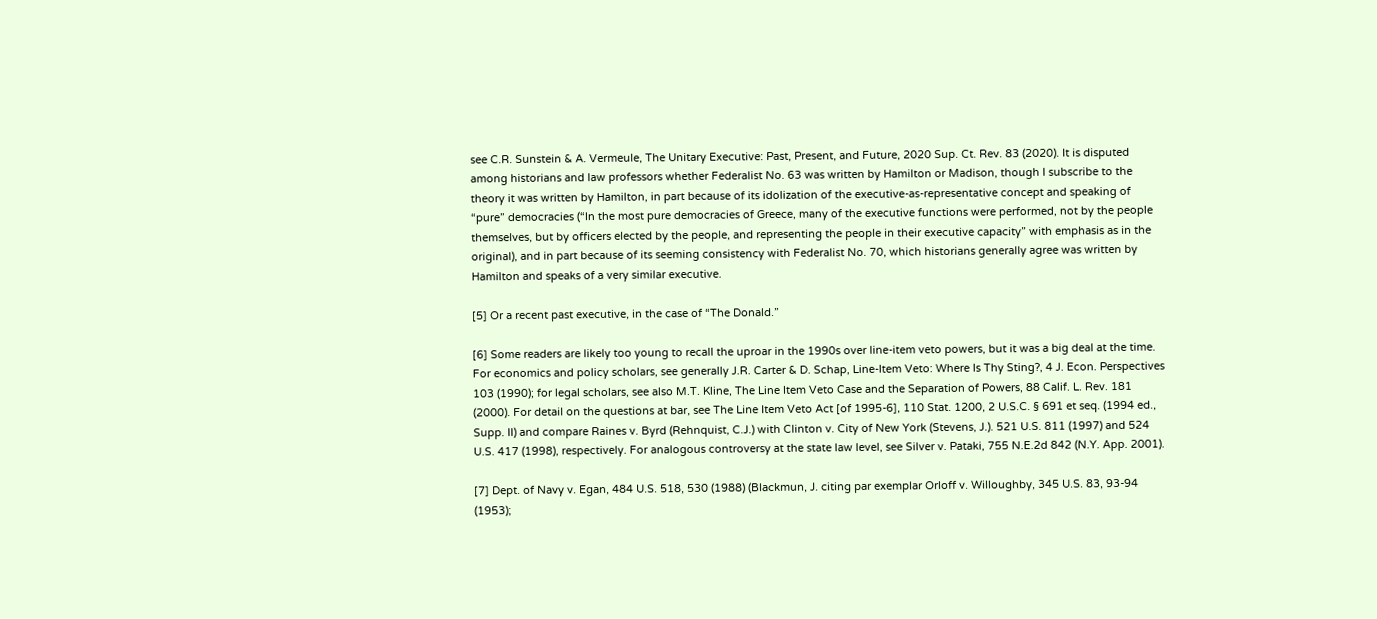see C.R. Sunstein & A. Vermeule, The Unitary Executive: Past, Present, and Future, 2020 Sup. Ct. Rev. 83 (2020). It is disputed among historians and law professors whether Federalist No. 63 was written by Hamilton or Madison, though I subscribe to the theory it was written by Hamilton, in part because of its idolization of the executive-as-representative concept and speaking of “pure” democracies (“In the most pure democracies of Greece, many of the executive functions were performed, not by the people themselves, but by officers elected by the people, and representing the people in their executive capacity” with emphasis as in the original), and in part because of its seeming consistency with Federalist No. 70, which historians generally agree was written by Hamilton and speaks of a very similar executive.

[5] Or a recent past executive, in the case of “The Donald.”

[6] Some readers are likely too young to recall the uproar in the 1990s over line-item veto powers, but it was a big deal at the time. For economics and policy scholars, see generally J.R. Carter & D. Schap, Line-Item Veto: Where Is Thy Sting?, 4 J. Econ. Perspectives 103 (1990); for legal scholars, see also M.T. Kline, The Line Item Veto Case and the Separation of Powers, 88 Calif. L. Rev. 181 (2000). For detail on the questions at bar, see The Line Item Veto Act [of 1995-6], 110 Stat. 1200, 2 U.S.C. § 691 et seq. (1994 ed., Supp. II) and compare Raines v. Byrd (Rehnquist, C.J.) with Clinton v. City of New York (Stevens, J.). 521 U.S. 811 (1997) and 524 U.S. 417 (1998), respectively. For analogous controversy at the state law level, see Silver v. Pataki, 755 N.E.2d 842 (N.Y. App. 2001).

[7] Dept. of Navy v. Egan, 484 U.S. 518, 530 (1988) (Blackmun, J. citing par exemplar Orloff v. Willoughby, 345 U.S. 83, 93-94 (1953);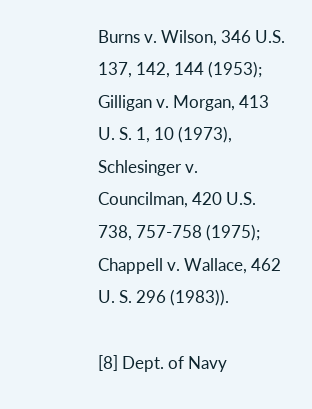Burns v. Wilson, 346 U.S. 137, 142, 144 (1953); Gilligan v. Morgan, 413 U. S. 1, 10 (1973), Schlesinger v. Councilman, 420 U.S. 738, 757-758 (1975); Chappell v. Wallace, 462 U. S. 296 (1983)).

[8] Dept. of Navy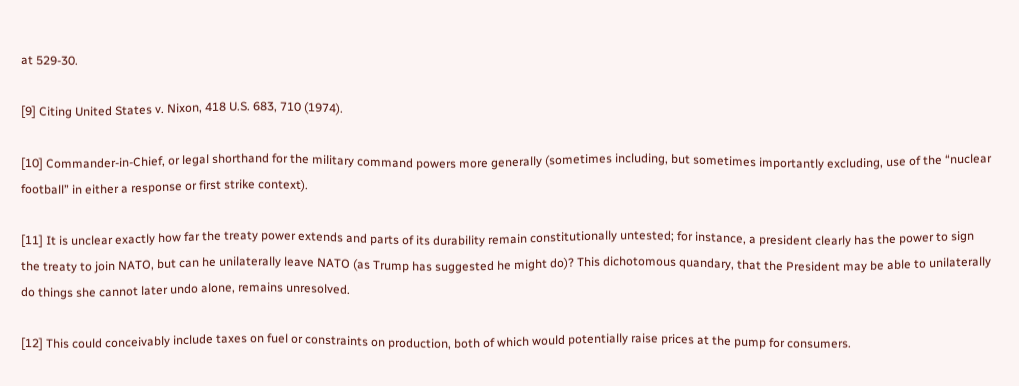at 529-30.

[9] Citing United States v. Nixon, 418 U.S. 683, 710 (1974).

[10] Commander-in-Chief, or legal shorthand for the military command powers more generally (sometimes including, but sometimes importantly excluding, use of the “nuclear football” in either a response or first strike context).

[11] It is unclear exactly how far the treaty power extends and parts of its durability remain constitutionally untested; for instance, a president clearly has the power to sign the treaty to join NATO, but can he unilaterally leave NATO (as Trump has suggested he might do)? This dichotomous quandary, that the President may be able to unilaterally do things she cannot later undo alone, remains unresolved.

[12] This could conceivably include taxes on fuel or constraints on production, both of which would potentially raise prices at the pump for consumers.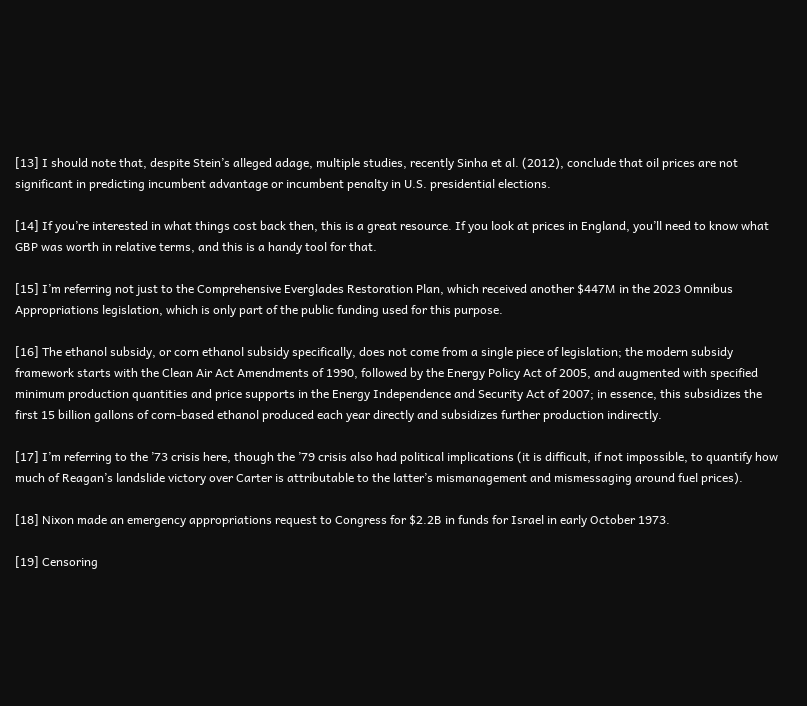[13] I should note that, despite Stein’s alleged adage, multiple studies, recently Sinha et al. (2012), conclude that oil prices are not significant in predicting incumbent advantage or incumbent penalty in U.S. presidential elections.

[14] If you’re interested in what things cost back then, this is a great resource. If you look at prices in England, you’ll need to know what GBP was worth in relative terms, and this is a handy tool for that.

[15] I’m referring not just to the Comprehensive Everglades Restoration Plan, which received another $447M in the 2023 Omnibus Appropriations legislation, which is only part of the public funding used for this purpose.

[16] The ethanol subsidy, or corn ethanol subsidy specifically, does not come from a single piece of legislation; the modern subsidy framework starts with the Clean Air Act Amendments of 1990, followed by the Energy Policy Act of 2005, and augmented with specified minimum production quantities and price supports in the Energy Independence and Security Act of 2007; in essence, this subsidizes the first 15 billion gallons of corn-based ethanol produced each year directly and subsidizes further production indirectly.

[17] I’m referring to the ’73 crisis here, though the ’79 crisis also had political implications (it is difficult, if not impossible, to quantify how much of Reagan’s landslide victory over Carter is attributable to the latter’s mismanagement and mismessaging around fuel prices).

[18] Nixon made an emergency appropriations request to Congress for $2.2B in funds for Israel in early October 1973.

[19] Censoring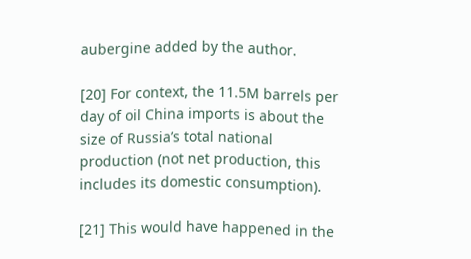aubergine added by the author.

[20] For context, the 11.5M barrels per day of oil China imports is about the size of Russia’s total national production (not net production, this includes its domestic consumption).

[21] This would have happened in the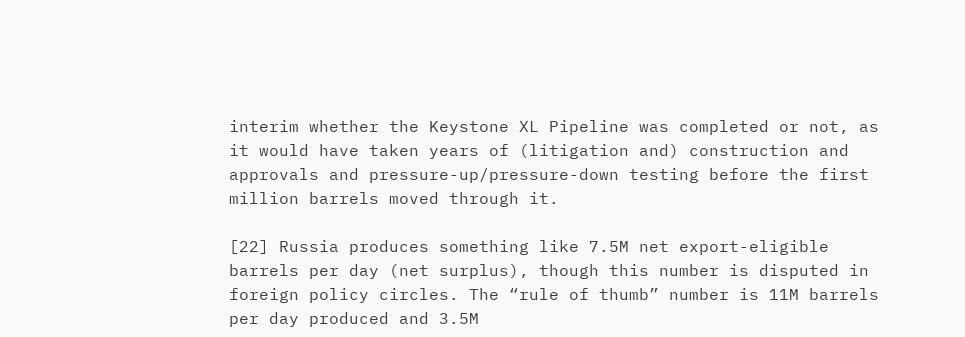interim whether the Keystone XL Pipeline was completed or not, as it would have taken years of (litigation and) construction and approvals and pressure-up/pressure-down testing before the first million barrels moved through it.

[22] Russia produces something like 7.5M net export-eligible barrels per day (net surplus), though this number is disputed in foreign policy circles. The “rule of thumb” number is 11M barrels per day produced and 3.5M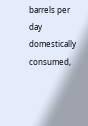barrels per day domestically consumed,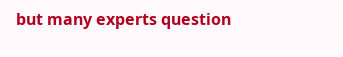but many experts question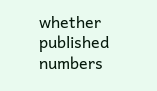whether published numbers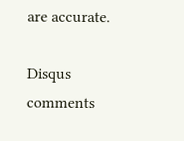are accurate.

Disqus comments